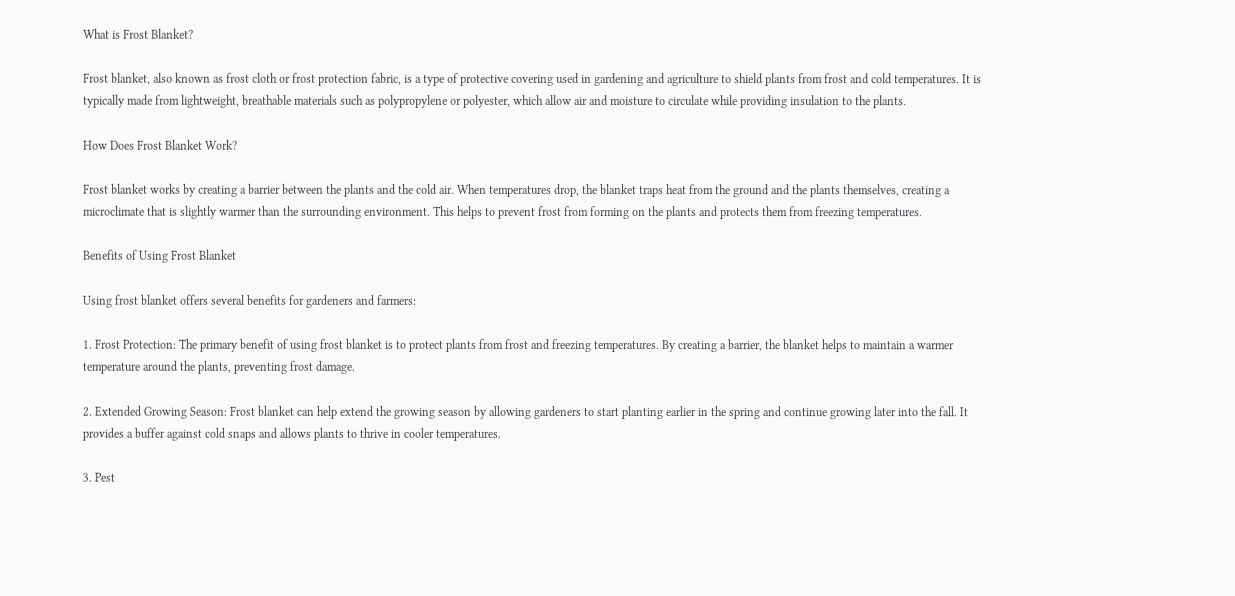What is Frost Blanket?

Frost blanket, also known as frost cloth or frost protection fabric, is a type of protective covering used in gardening and agriculture to shield plants from frost and cold temperatures. It is typically made from lightweight, breathable materials such as polypropylene or polyester, which allow air and moisture to circulate while providing insulation to the plants.

How Does Frost Blanket Work?

Frost blanket works by creating a barrier between the plants and the cold air. When temperatures drop, the blanket traps heat from the ground and the plants themselves, creating a microclimate that is slightly warmer than the surrounding environment. This helps to prevent frost from forming on the plants and protects them from freezing temperatures.

Benefits of Using Frost Blanket

Using frost blanket offers several benefits for gardeners and farmers:

1. Frost Protection: The primary benefit of using frost blanket is to protect plants from frost and freezing temperatures. By creating a barrier, the blanket helps to maintain a warmer temperature around the plants, preventing frost damage.

2. Extended Growing Season: Frost blanket can help extend the growing season by allowing gardeners to start planting earlier in the spring and continue growing later into the fall. It provides a buffer against cold snaps and allows plants to thrive in cooler temperatures.

3. Pest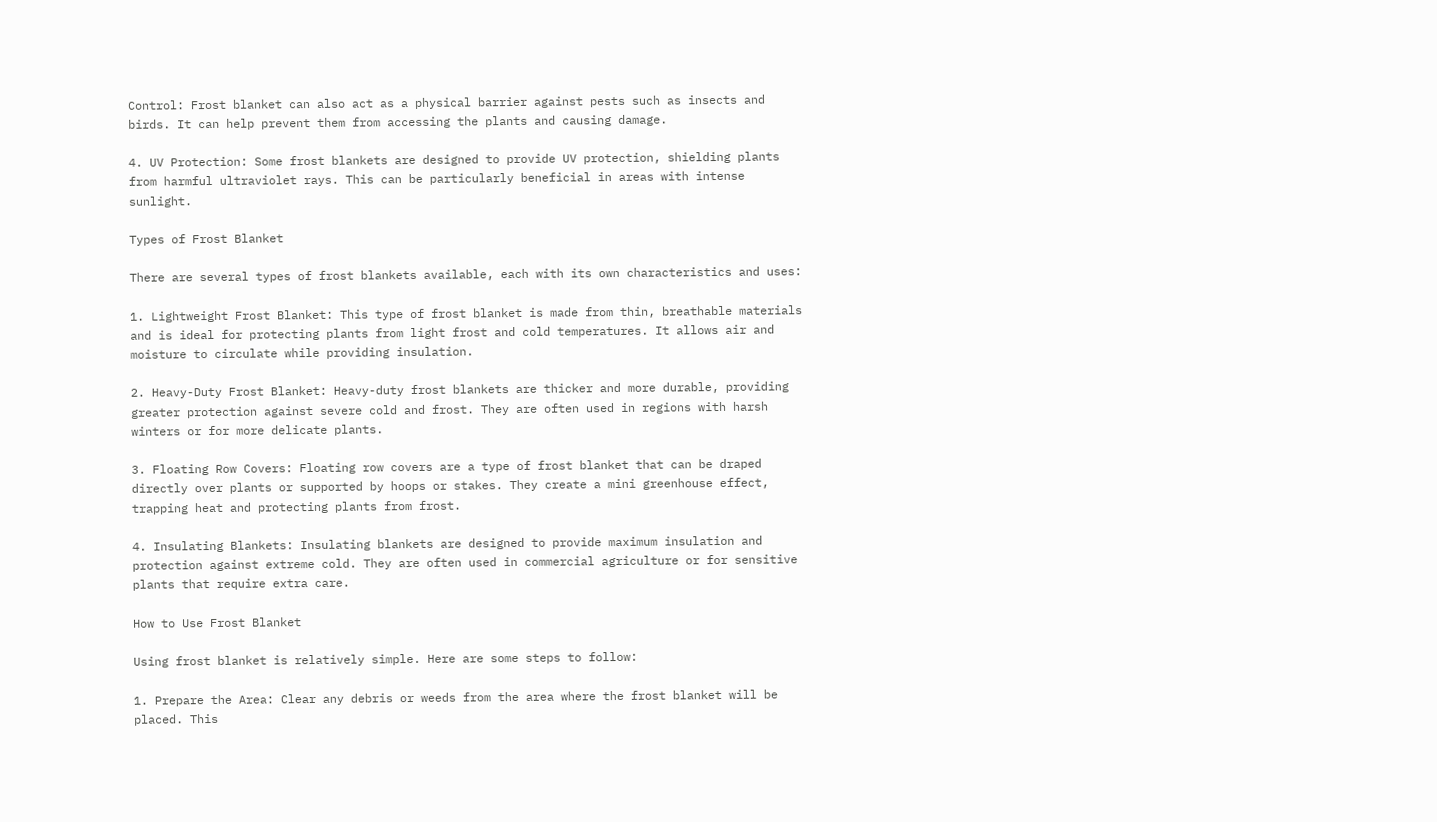Control: Frost blanket can also act as a physical barrier against pests such as insects and birds. It can help prevent them from accessing the plants and causing damage.

4. UV Protection: Some frost blankets are designed to provide UV protection, shielding plants from harmful ultraviolet rays. This can be particularly beneficial in areas with intense sunlight.

Types of Frost Blanket

There are several types of frost blankets available, each with its own characteristics and uses:

1. Lightweight Frost Blanket: This type of frost blanket is made from thin, breathable materials and is ideal for protecting plants from light frost and cold temperatures. It allows air and moisture to circulate while providing insulation.

2. Heavy-Duty Frost Blanket: Heavy-duty frost blankets are thicker and more durable, providing greater protection against severe cold and frost. They are often used in regions with harsh winters or for more delicate plants.

3. Floating Row Covers: Floating row covers are a type of frost blanket that can be draped directly over plants or supported by hoops or stakes. They create a mini greenhouse effect, trapping heat and protecting plants from frost.

4. Insulating Blankets: Insulating blankets are designed to provide maximum insulation and protection against extreme cold. They are often used in commercial agriculture or for sensitive plants that require extra care.

How to Use Frost Blanket

Using frost blanket is relatively simple. Here are some steps to follow:

1. Prepare the Area: Clear any debris or weeds from the area where the frost blanket will be placed. This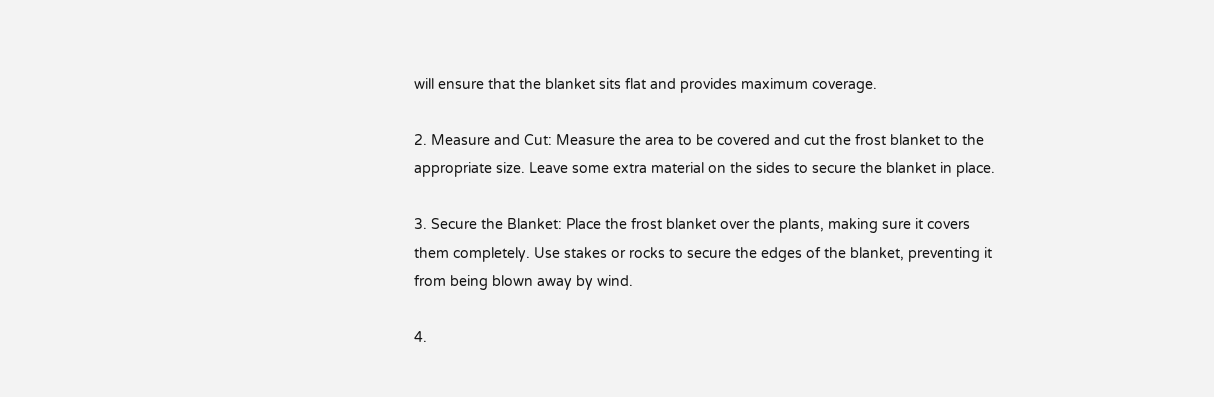will ensure that the blanket sits flat and provides maximum coverage.

2. Measure and Cut: Measure the area to be covered and cut the frost blanket to the appropriate size. Leave some extra material on the sides to secure the blanket in place.

3. Secure the Blanket: Place the frost blanket over the plants, making sure it covers them completely. Use stakes or rocks to secure the edges of the blanket, preventing it from being blown away by wind.

4.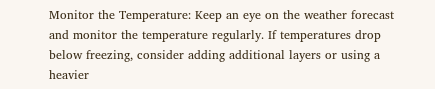Monitor the Temperature: Keep an eye on the weather forecast and monitor the temperature regularly. If temperatures drop below freezing, consider adding additional layers or using a heavier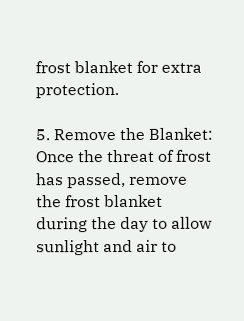frost blanket for extra protection.

5. Remove the Blanket: Once the threat of frost has passed, remove the frost blanket during the day to allow sunlight and air to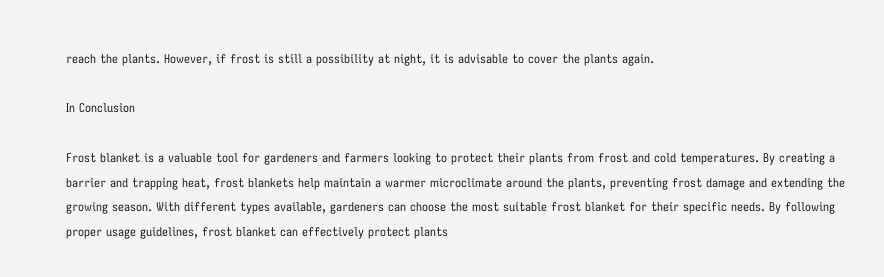reach the plants. However, if frost is still a possibility at night, it is advisable to cover the plants again.

In Conclusion

Frost blanket is a valuable tool for gardeners and farmers looking to protect their plants from frost and cold temperatures. By creating a barrier and trapping heat, frost blankets help maintain a warmer microclimate around the plants, preventing frost damage and extending the growing season. With different types available, gardeners can choose the most suitable frost blanket for their specific needs. By following proper usage guidelines, frost blanket can effectively protect plants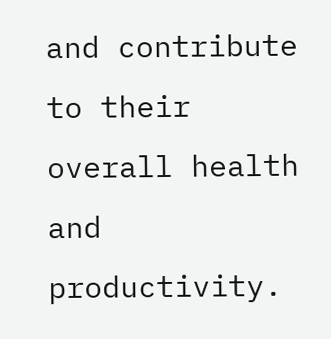and contribute to their overall health and productivity.